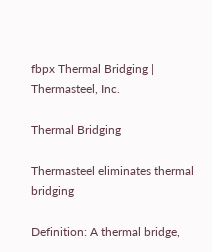fbpx Thermal Bridging | Thermasteel, Inc.

Thermal Bridging

Thermasteel eliminates thermal bridging

Definition: A thermal bridge,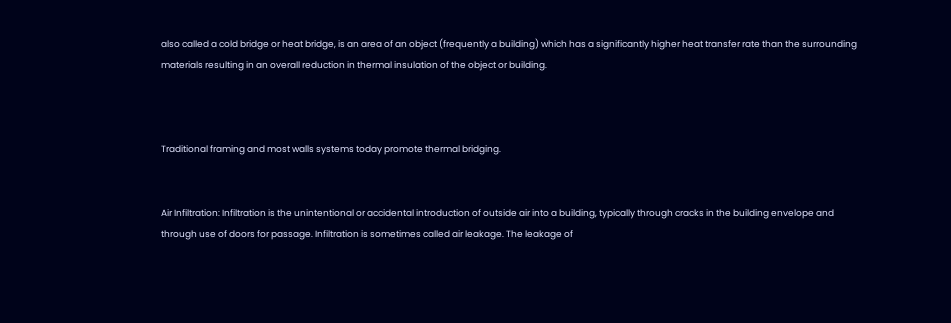also called a cold bridge or heat bridge, is an area of an object (frequently a building) which has a significantly higher heat transfer rate than the surrounding materials resulting in an overall reduction in thermal insulation of the object or building.



Traditional framing and most walls systems today promote thermal bridging.


Air Infiltration: Infiltration is the unintentional or accidental introduction of outside air into a building, typically through cracks in the building envelope and through use of doors for passage. Infiltration is sometimes called air leakage. The leakage of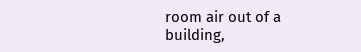room air out of a building,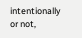intentionally or not,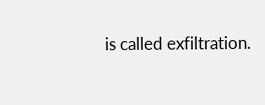is called exfiltration.